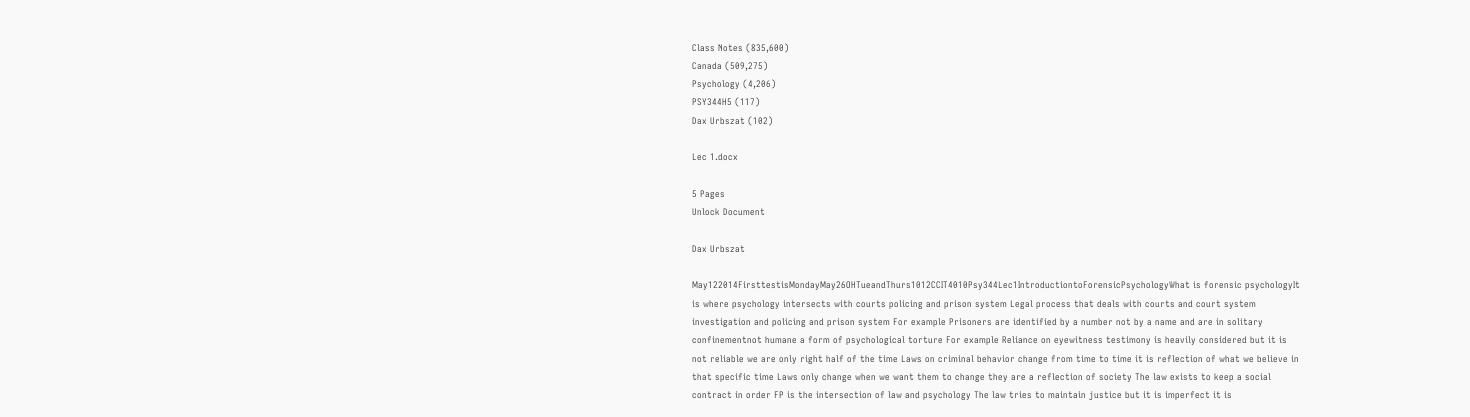Class Notes (835,600)
Canada (509,275)
Psychology (4,206)
PSY344H5 (117)
Dax Urbszat (102)

Lec 1.docx

5 Pages
Unlock Document

Dax Urbszat

May122014FirsttestisMondayMay26OHTueandThurs1012CCIT4010Psy344Lec1IntroductiontoForensicPsychologyWhat is forensic psychologyIt is where psychology intersects with courts policing and prison system Legal process that deals with courts and court system investigation and policing and prison system For example Prisoners are identified by a number not by a name and are in solitary confinementnot humane a form of psychological torture For example Reliance on eyewitness testimony is heavily considered but it is not reliable we are only right half of the time Laws on criminal behavior change from time to time it is reflection of what we believe in that specific time Laws only change when we want them to change they are a reflection of society The law exists to keep a social contract in order FP is the intersection of law and psychology The law tries to maintain justice but it is imperfect it is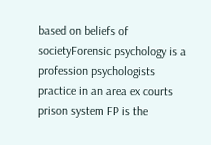based on beliefs of societyForensic psychology is a profession psychologists practice in an area ex courts prison system FP is the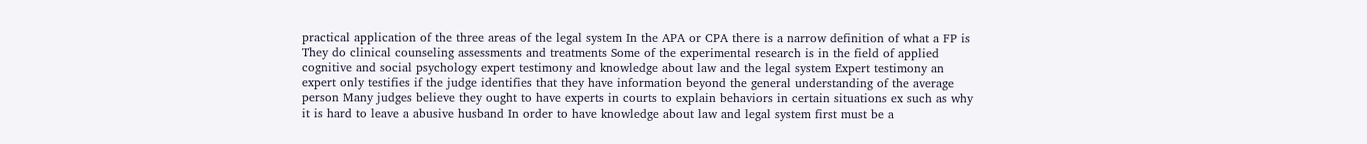practical application of the three areas of the legal system In the APA or CPA there is a narrow definition of what a FP is They do clinical counseling assessments and treatments Some of the experimental research is in the field of applied cognitive and social psychology expert testimony and knowledge about law and the legal system Expert testimony an expert only testifies if the judge identifies that they have information beyond the general understanding of the average person Many judges believe they ought to have experts in courts to explain behaviors in certain situations ex such as why it is hard to leave a abusive husband In order to have knowledge about law and legal system first must be a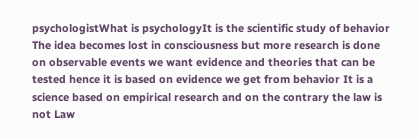psychologistWhat is psychologyIt is the scientific study of behavior The idea becomes lost in consciousness but more research is done on observable events we want evidence and theories that can be tested hence it is based on evidence we get from behavior It is a science based on empirical research and on the contrary the law is not Law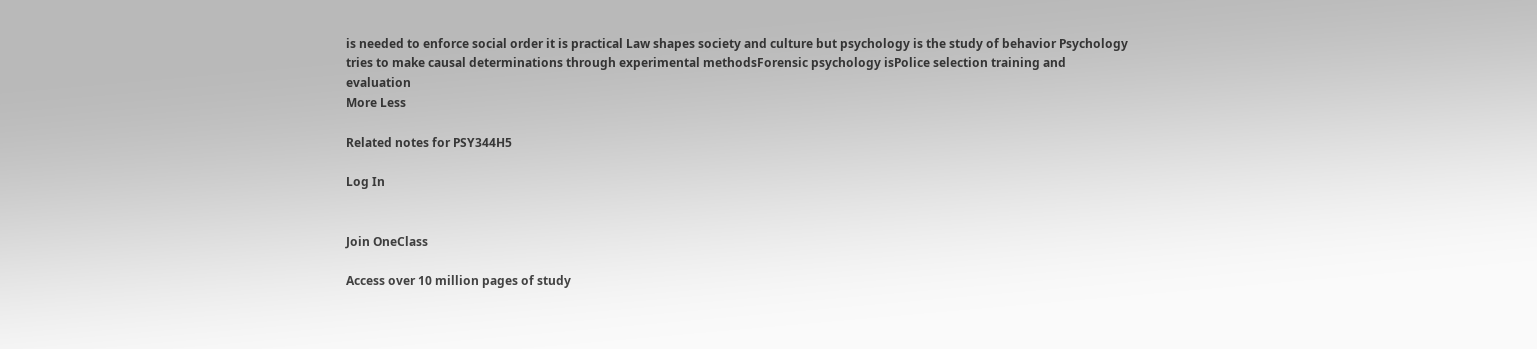is needed to enforce social order it is practical Law shapes society and culture but psychology is the study of behavior Psychology tries to make causal determinations through experimental methodsForensic psychology isPolice selection training and evaluation
More Less

Related notes for PSY344H5

Log In


Join OneClass

Access over 10 million pages of study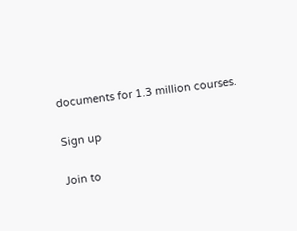documents for 1.3 million courses.

Sign up

Join to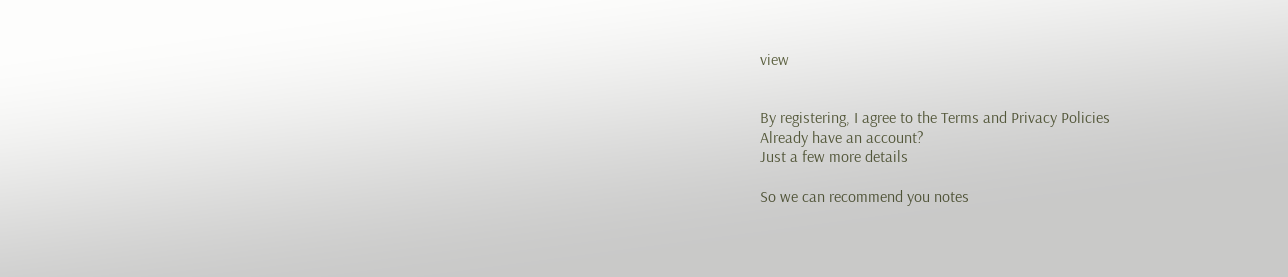view


By registering, I agree to the Terms and Privacy Policies
Already have an account?
Just a few more details

So we can recommend you notes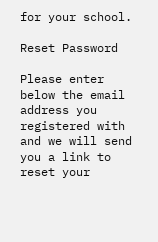for your school.

Reset Password

Please enter below the email address you registered with and we will send you a link to reset your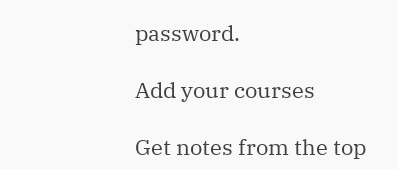password.

Add your courses

Get notes from the top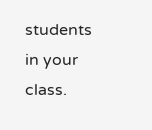students in your class.